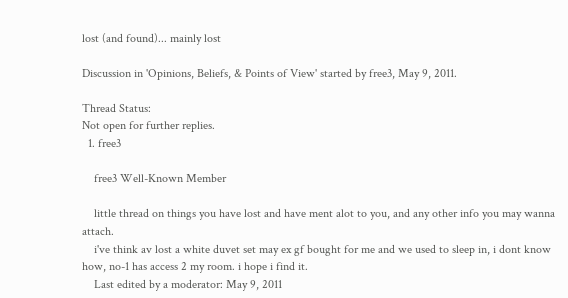lost (and found)... mainly lost

Discussion in 'Opinions, Beliefs, & Points of View' started by free3, May 9, 2011.

Thread Status:
Not open for further replies.
  1. free3

    free3 Well-Known Member

    little thread on things you have lost and have ment alot to you, and any other info you may wanna attach.
    i've think av lost a white duvet set may ex gf bought for me and we used to sleep in, i dont know how, no-1 has access 2 my room. i hope i find it.
    Last edited by a moderator: May 9, 2011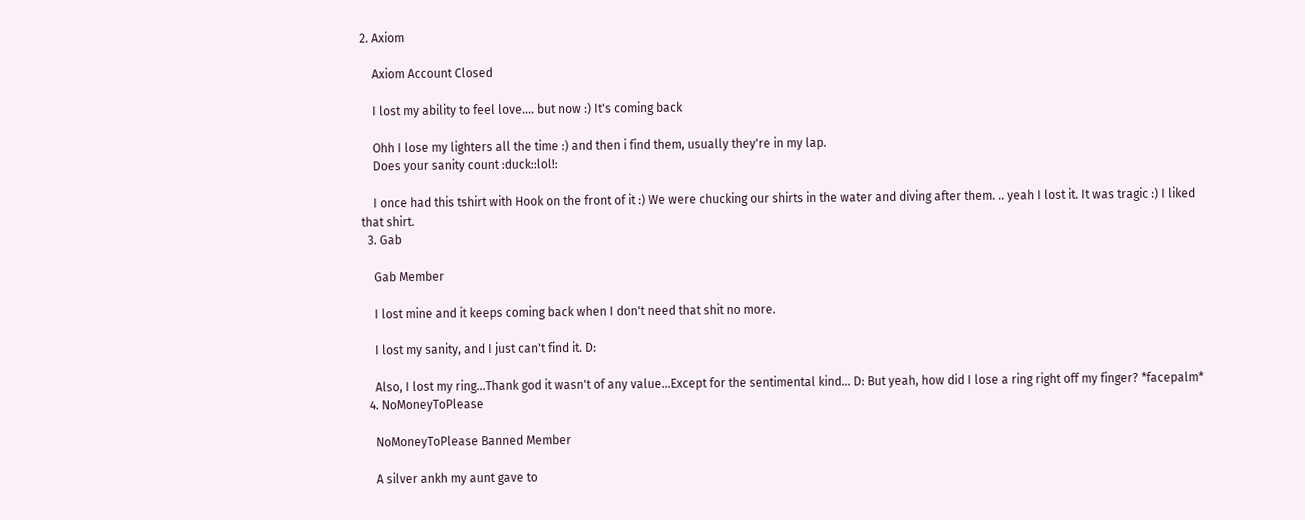2. Axiom

    Axiom Account Closed

    I lost my ability to feel love.... but now :) It's coming back

    Ohh I lose my lighters all the time :) and then i find them, usually they're in my lap.
    Does your sanity count :duck::lol!:

    I once had this tshirt with Hook on the front of it :) We were chucking our shirts in the water and diving after them. .. yeah I lost it. It was tragic :) I liked that shirt.
  3. Gab

    Gab Member

    I lost mine and it keeps coming back when I don't need that shit no more.

    I lost my sanity, and I just can't find it. D:

    Also, I lost my ring...Thank god it wasn't of any value...Except for the sentimental kind... D: But yeah, how did I lose a ring right off my finger? *facepalm*
  4. NoMoneyToPlease

    NoMoneyToPlease Banned Member

    A silver ankh my aunt gave to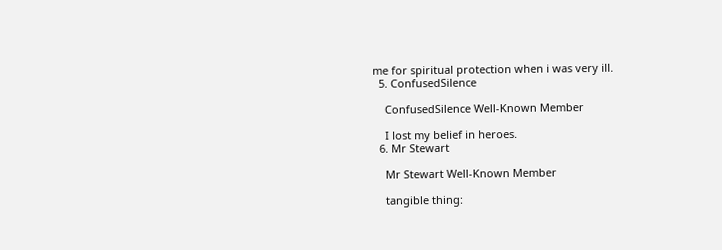me for spiritual protection when i was very ill.
  5. ConfusedSilence

    ConfusedSilence Well-Known Member

    I lost my belief in heroes.
  6. Mr Stewart

    Mr Stewart Well-Known Member

    tangible thing: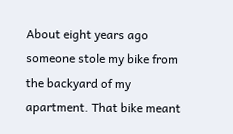About eight years ago someone stole my bike from the backyard of my apartment. That bike meant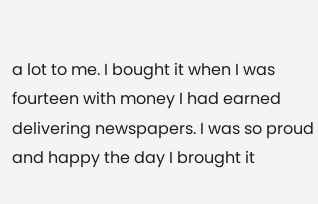a lot to me. I bought it when I was fourteen with money I had earned delivering newspapers. I was so proud and happy the day I brought it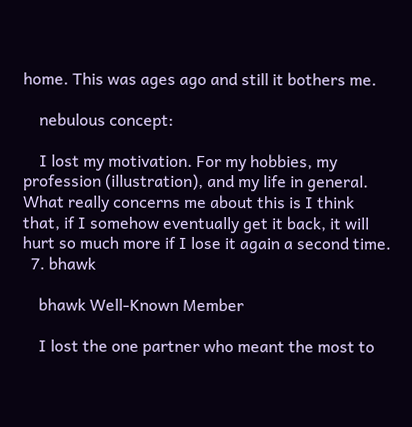home. This was ages ago and still it bothers me.

    nebulous concept:

    I lost my motivation. For my hobbies, my profession (illustration), and my life in general. What really concerns me about this is I think that, if I somehow eventually get it back, it will hurt so much more if I lose it again a second time.
  7. bhawk

    bhawk Well-Known Member

    I lost the one partner who meant the most to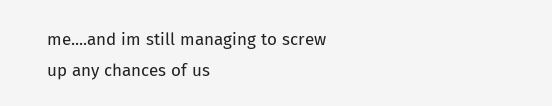me....and im still managing to screw up any chances of us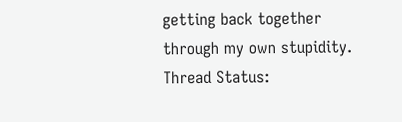getting back together through my own stupidity.
Thread Status: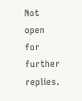Not open for further replies.